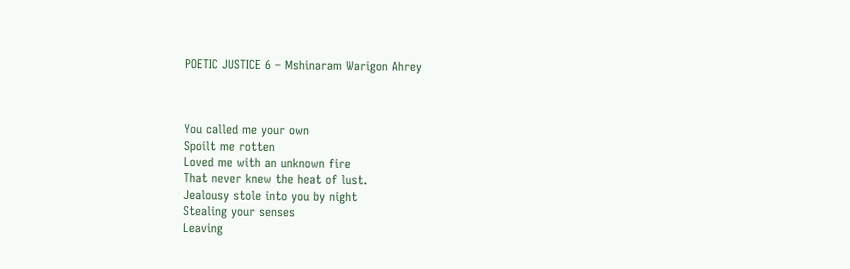POETIC JUSTICE 6 – Mshinaram Warigon Ahrey



You called me your own
Spoilt me rotten
Loved me with an unknown fire
That never knew the heat of lust.
Jealousy stole into you by night
Stealing your senses
Leaving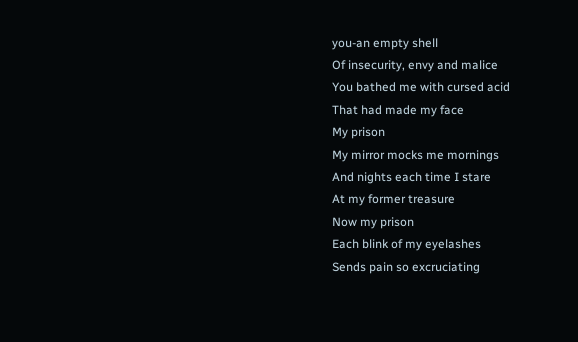you-an empty shell
Of insecurity, envy and malice
You bathed me with cursed acid
That had made my face
My prison
My mirror mocks me mornings
And nights each time I stare
At my former treasure
Now my prison
Each blink of my eyelashes
Sends pain so excruciating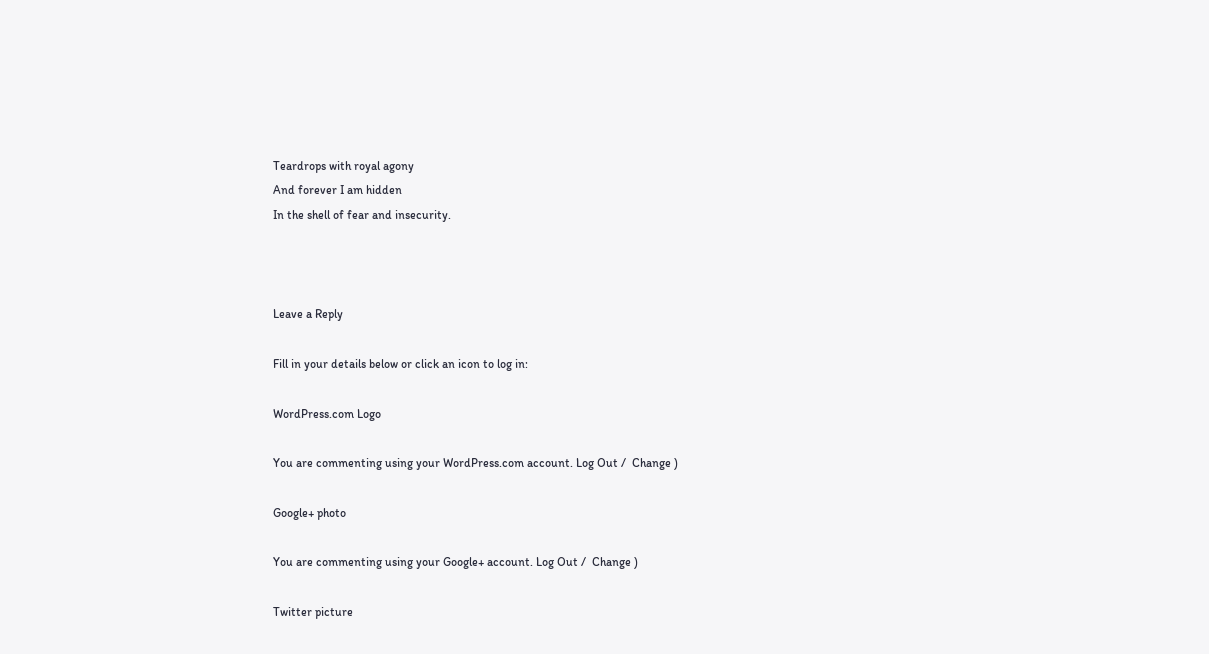Teardrops with royal agony
And forever I am hidden
In the shell of fear and insecurity.



Leave a Reply

Fill in your details below or click an icon to log in:

WordPress.com Logo

You are commenting using your WordPress.com account. Log Out /  Change )

Google+ photo

You are commenting using your Google+ account. Log Out /  Change )

Twitter picture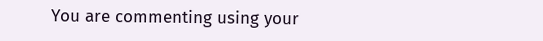You are commenting using your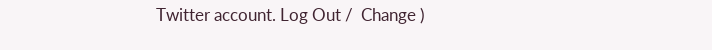Twitter account. Log Out /  Change )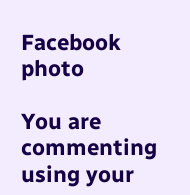Facebook photo

You are commenting using your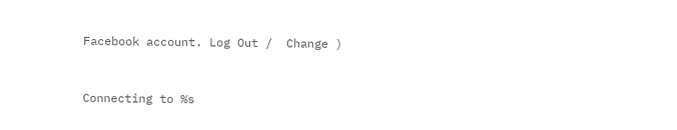Facebook account. Log Out /  Change )


Connecting to %s